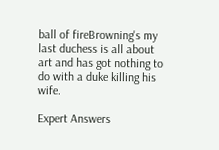ball of fireBrowning's my last duchess is all about art and has got nothing to do with a duke killing his wife.

Expert Answers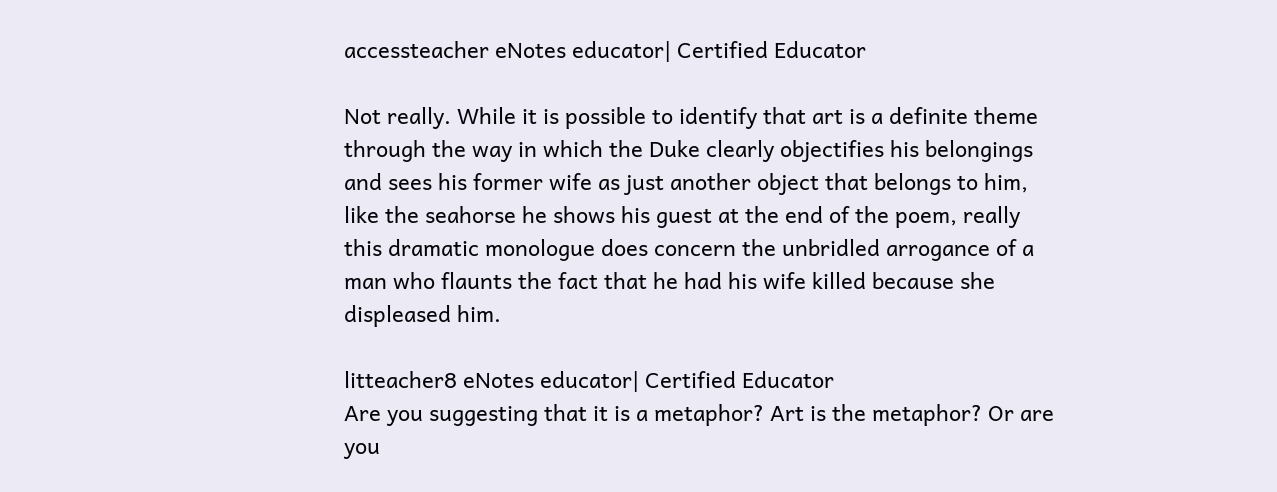accessteacher eNotes educator| Certified Educator

Not really. While it is possible to identify that art is a definite theme through the way in which the Duke clearly objectifies his belongings and sees his former wife as just another object that belongs to him, like the seahorse he shows his guest at the end of the poem, really this dramatic monologue does concern the unbridled arrogance of a man who flaunts the fact that he had his wife killed because she displeased him.

litteacher8 eNotes educator| Certified Educator
Are you suggesting that it is a metaphor? Art is the metaphor? Or are you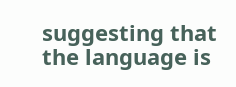suggesting that the language is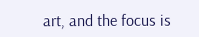art, and the focus is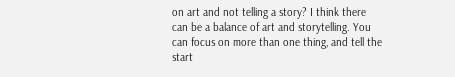on art and not telling a story? I think there can be a balance of art and storytelling. You can focus on more than one thing, and tell the start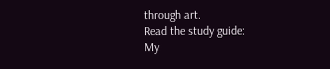through art.
Read the study guide:
My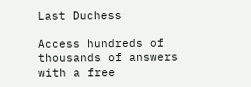Last Duchess

Access hundreds of thousands of answers with a free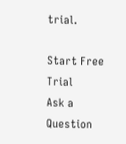trial.

Start Free Trial
Ask a Question